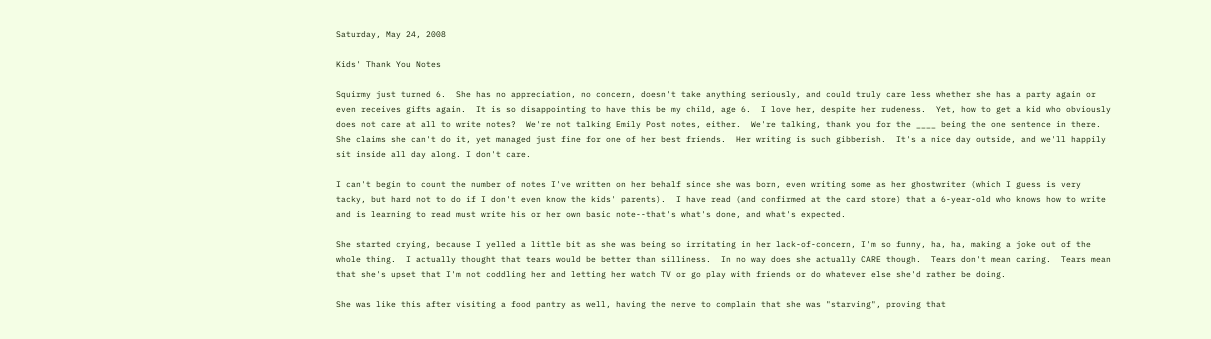Saturday, May 24, 2008

Kids' Thank You Notes

Squirmy just turned 6.  She has no appreciation, no concern, doesn't take anything seriously, and could truly care less whether she has a party again or even receives gifts again.  It is so disappointing to have this be my child, age 6.  I love her, despite her rudeness.  Yet, how to get a kid who obviously does not care at all to write notes?  We're not talking Emily Post notes, either.  We're talking, thank you for the ____ being the one sentence in there.  She claims she can't do it, yet managed just fine for one of her best friends.  Her writing is such gibberish.  It's a nice day outside, and we'll happily sit inside all day along. I don't care.

I can't begin to count the number of notes I've written on her behalf since she was born, even writing some as her ghostwriter (which I guess is very tacky, but hard not to do if I don't even know the kids' parents).  I have read (and confirmed at the card store) that a 6-year-old who knows how to write and is learning to read must write his or her own basic note--that's what's done, and what's expected.

She started crying, because I yelled a little bit as she was being so irritating in her lack-of-concern, I'm so funny, ha, ha, making a joke out of the whole thing.  I actually thought that tears would be better than silliness.  In no way does she actually CARE though.  Tears don't mean caring.  Tears mean that she's upset that I'm not coddling her and letting her watch TV or go play with friends or do whatever else she'd rather be doing.

She was like this after visiting a food pantry as well, having the nerve to complain that she was "starving", proving that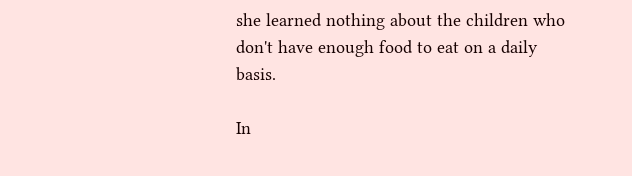she learned nothing about the children who don't have enough food to eat on a daily basis.

In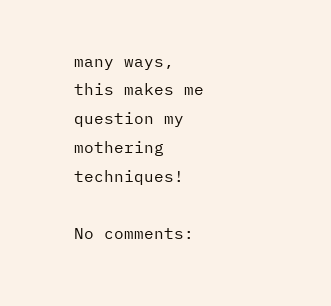many ways, this makes me question my mothering techniques!

No comments: